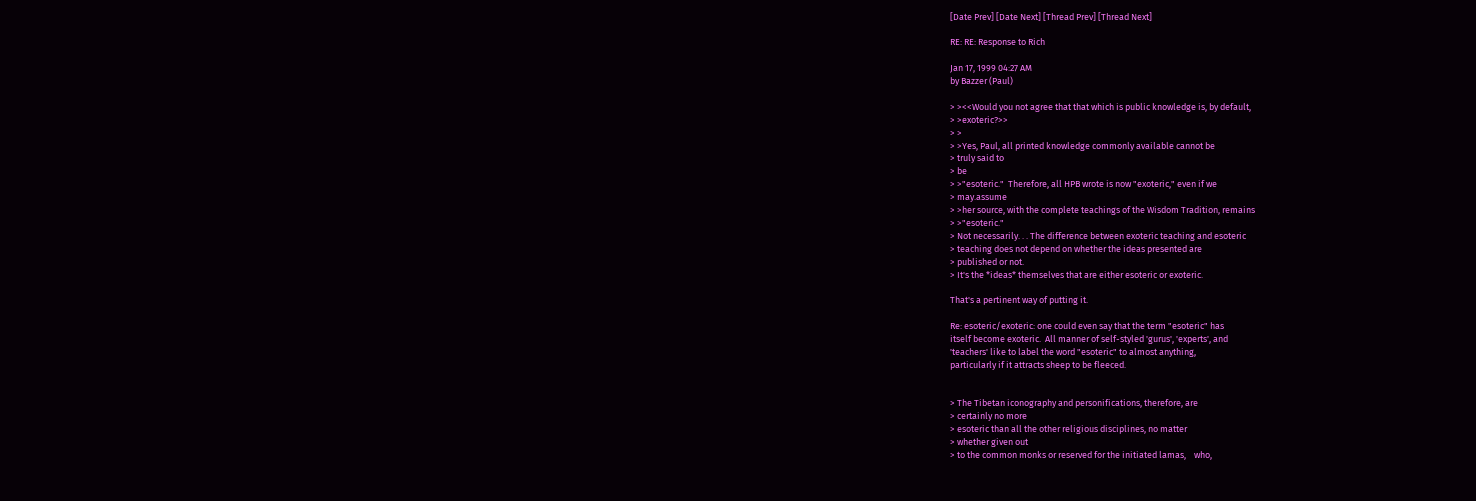[Date Prev] [Date Next] [Thread Prev] [Thread Next]

RE: RE: Response to Rich

Jan 17, 1999 04:27 AM
by Bazzer (Paul)

> ><<Would you not agree that that which is public knowledge is, by default,
> >exoteric?>>
> >
> >Yes, Paul, all printed knowledge commonly available cannot be
> truly said to
> be
> >"esoteric."  Therefore, all HPB wrote is now "exoteric," even if we
> may.assume
> >her source, with the complete teachings of the Wisdom Tradition, remains
> >"esoteric."
> Not necessarily. . . The difference between exoteric teaching and esoteric
> teaching does not depend on whether the ideas presented are
> published or not.
> It's the *ideas* themselves that are either esoteric or exoteric.

That's a pertinent way of putting it.

Re: esoteric/exoteric: one could even say that the term "esoteric" has
itself become exoteric.  All manner of self-styled 'gurus', 'experts', and
'teachers' like to label the word "esoteric" to almost anything,
particularly if it attracts sheep to be fleeced.


> The Tibetan iconography and personifications, therefore, are
> certainly no more
> esoteric than all the other religious disciplines, no matter
> whether given out
> to the common monks or reserved for the initiated lamas,    who,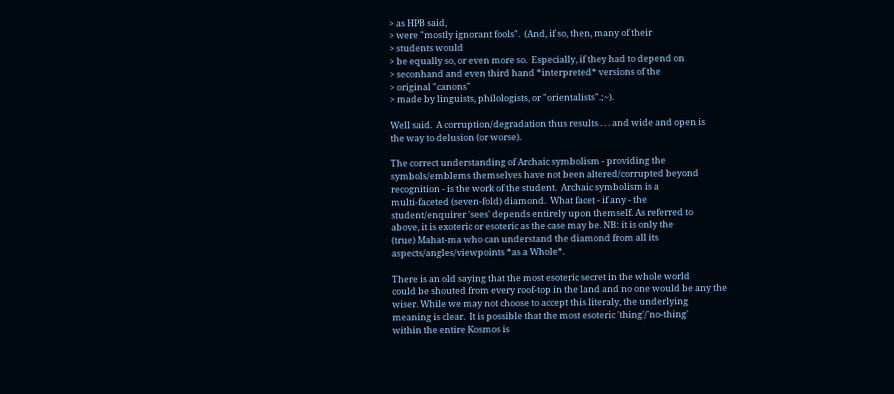> as HPB said,
> were "mostly ignorant fools".  (And, if so, then, many of their
> students would
> be equally so, or even more so.  Especially, if they had to depend on
> seconhand and even third hand *interpreted* versions of the
> original "canons"
> made by linguists, philologists, or "orientalists".;~).

Well said.  A corruption/degradation thus results . . . and wide and open is
the way to delusion (or worse).

The correct understanding of Archaic symbolism - providing the
symbols/emblems themselves have not been altered/corrupted beyond
recognition - is the work of the student.  Archaic symbolism is a
multi-faceted (seven-fold) diamond.  What facet - if any - the
student/enquirer 'sees' depends entirely upon themself. As referred to
above, it is exoteric or esoteric as the case may be. NB: it is only the
(true) Mahat-ma who can understand the diamond from all its
aspects/angles/viewpoints *as a Whole*.

There is an old saying that the most esoteric secret in the whole world
could be shouted from every roof-top in the land and no one would be any the
wiser. While we may not choose to accept this literaly, the underlying
meaning is clear.  It is possible that the most esoteric 'thing'/'no-thing'
within the entire Kosmos is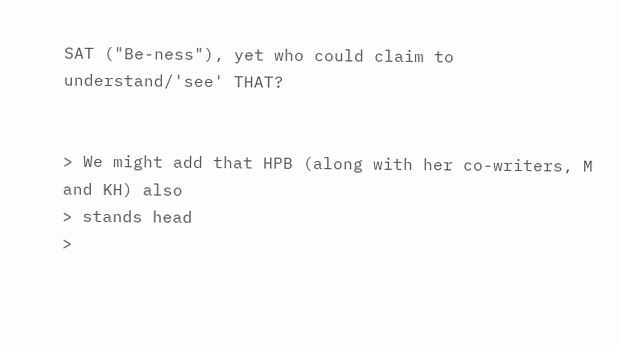SAT ("Be-ness"), yet who could claim to
understand/'see' THAT?


> We might add that HPB (along with her co-writers, M and KH) also
> stands head
>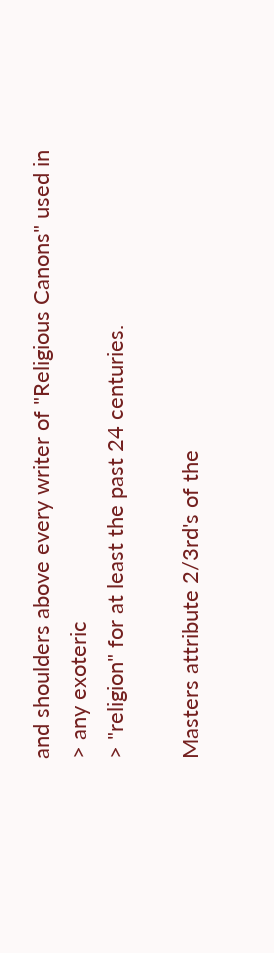and shoulders above every writer of "Religious Canons" used in
> any exoteric
> "religion" for at least the past 24 centuries.

Masters attribute 2/3rd's of the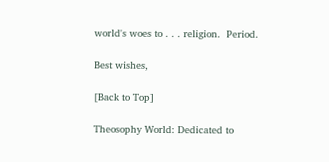world's woes to . . . religion.  Period.

Best wishes,

[Back to Top]

Theosophy World: Dedicated to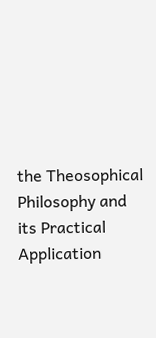the Theosophical Philosophy and its Practical Application